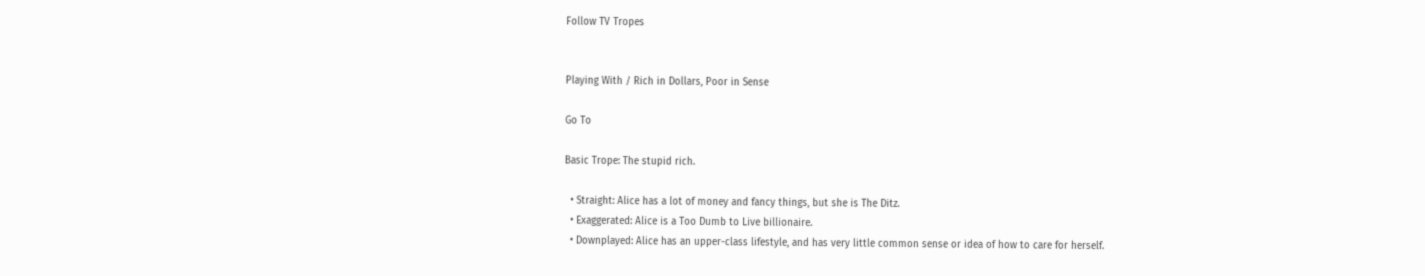Follow TV Tropes


Playing With / Rich in Dollars, Poor in Sense

Go To

Basic Trope: The stupid rich.

  • Straight: Alice has a lot of money and fancy things, but she is The Ditz.
  • Exaggerated: Alice is a Too Dumb to Live billionaire.
  • Downplayed: Alice has an upper-class lifestyle, and has very little common sense or idea of how to care for herself.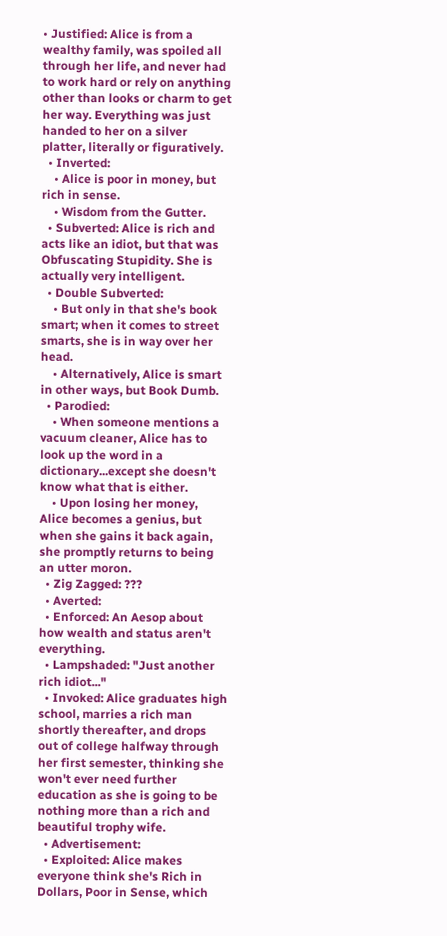• Justified: Alice is from a wealthy family, was spoiled all through her life, and never had to work hard or rely on anything other than looks or charm to get her way. Everything was just handed to her on a silver platter, literally or figuratively.
  • Inverted:
    • Alice is poor in money, but rich in sense.
    • Wisdom from the Gutter.
  • Subverted: Alice is rich and acts like an idiot, but that was Obfuscating Stupidity. She is actually very intelligent.
  • Double Subverted:
    • But only in that she's book smart; when it comes to street smarts, she is in way over her head.
    • Alternatively, Alice is smart in other ways, but Book Dumb.
  • Parodied:
    • When someone mentions a vacuum cleaner, Alice has to look up the word in a dictionary...except she doesn't know what that is either.
    • Upon losing her money, Alice becomes a genius, but when she gains it back again, she promptly returns to being an utter moron.
  • Zig Zagged: ???
  • Averted:
  • Enforced: An Aesop about how wealth and status aren't everything.
  • Lampshaded: "Just another rich idiot..."
  • Invoked: Alice graduates high school, marries a rich man shortly thereafter, and drops out of college halfway through her first semester, thinking she won't ever need further education as she is going to be nothing more than a rich and beautiful trophy wife.
  • Advertisement:
  • Exploited: Alice makes everyone think she's Rich in Dollars, Poor in Sense, which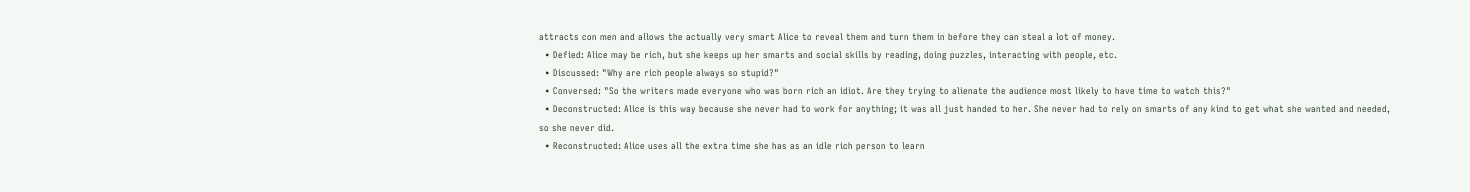attracts con men and allows the actually very smart Alice to reveal them and turn them in before they can steal a lot of money.
  • Defied: Alice may be rich, but she keeps up her smarts and social skills by reading, doing puzzles, interacting with people, etc.
  • Discussed: "Why are rich people always so stupid?"
  • Conversed: "So the writers made everyone who was born rich an idiot. Are they trying to alienate the audience most likely to have time to watch this?"
  • Deconstructed: Alice is this way because she never had to work for anything; it was all just handed to her. She never had to rely on smarts of any kind to get what she wanted and needed, so she never did.
  • Reconstructed: Alice uses all the extra time she has as an idle rich person to learn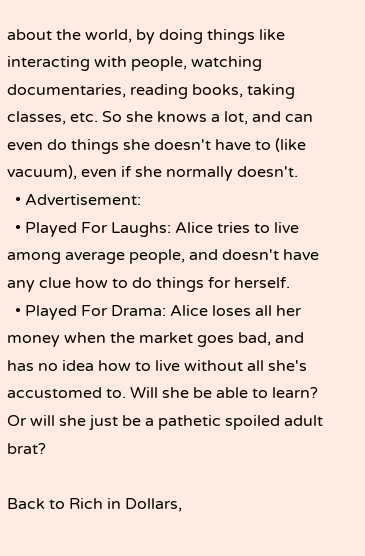about the world, by doing things like interacting with people, watching documentaries, reading books, taking classes, etc. So she knows a lot, and can even do things she doesn't have to (like vacuum), even if she normally doesn't.
  • Advertisement:
  • Played For Laughs: Alice tries to live among average people, and doesn't have any clue how to do things for herself.
  • Played For Drama: Alice loses all her money when the market goes bad, and has no idea how to live without all she's accustomed to. Will she be able to learn? Or will she just be a pathetic spoiled adult brat?

Back to Rich in Dollars,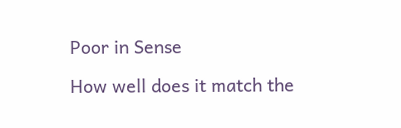Poor in Sense

How well does it match the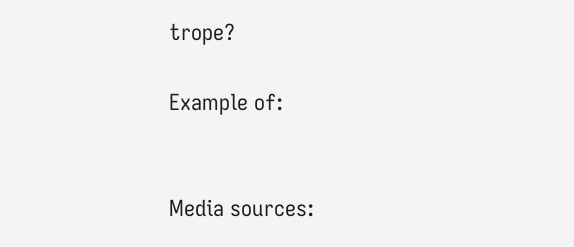trope?

Example of:


Media sources: